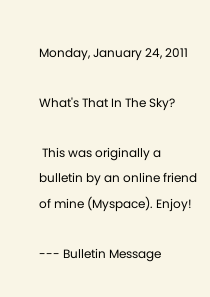Monday, January 24, 2011

What's That In The Sky?

 This was originally a bulletin by an online friend of mine (Myspace). Enjoy!

--- Bulletin Message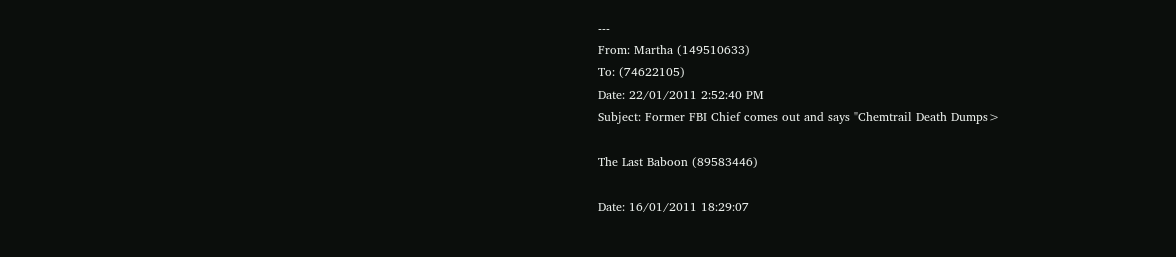---
From: Martha (149510633)
To: (74622105)
Date: 22/01/2011 2:52:40 PM
Subject: Former FBI Chief comes out and says "Chemtrail Death Dumps>

The Last Baboon (89583446)

Date: 16/01/2011 18:29:07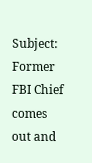Subject: Former FBI Chief comes out and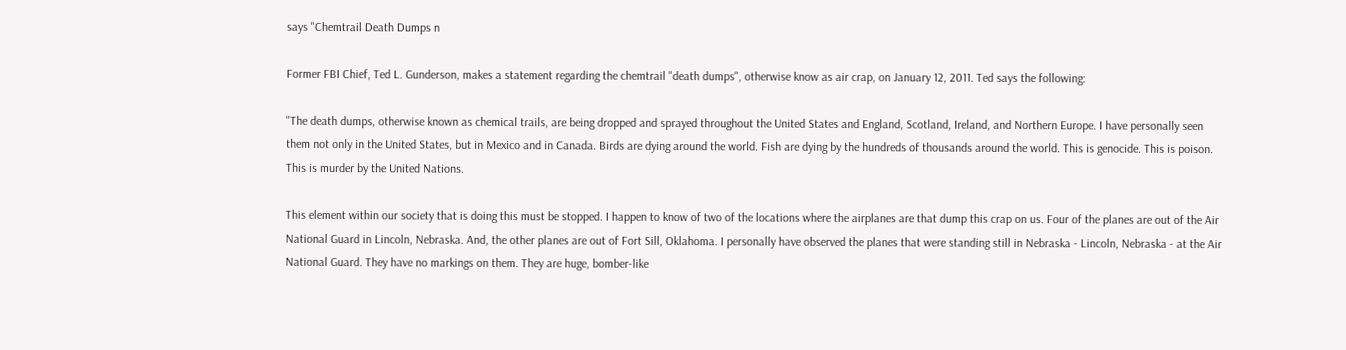says "Chemtrail Death Dumps n

Former FBI Chief, Ted L. Gunderson, makes a statement regarding the chemtrail "death dumps", otherwise know as air crap, on January 12, 2011. Ted says the following:

"The death dumps, otherwise known as chemical trails, are being dropped and sprayed throughout the United States and England, Scotland, Ireland, and Northern Europe. I have personally seen them not only in the United States, but in Mexico and in Canada. Birds are dying around the world. Fish are dying by the hundreds of thousands around the world. This is genocide. This is poison. This is murder by the United Nations.

This element within our society that is doing this must be stopped. I happen to know of two of the locations where the airplanes are that dump this crap on us. Four of the planes are out of the Air National Guard in Lincoln, Nebraska. And, the other planes are out of Fort Sill, Oklahoma. I personally have observed the planes that were standing still in Nebraska - Lincoln, Nebraska - at the Air National Guard. They have no markings on them. They are huge, bomber-like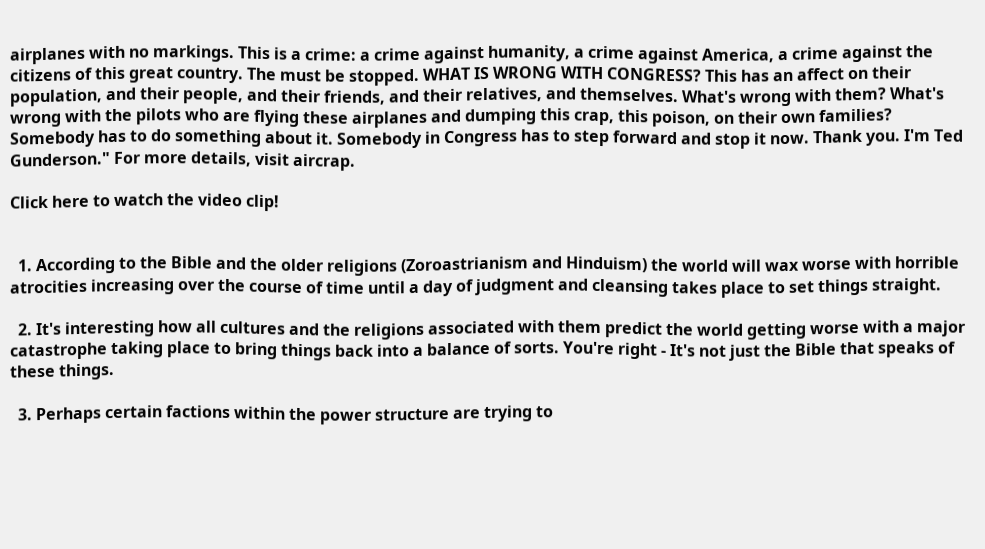airplanes with no markings. This is a crime: a crime against humanity, a crime against America, a crime against the citizens of this great country. The must be stopped. WHAT IS WRONG WITH CONGRESS? This has an affect on their population, and their people, and their friends, and their relatives, and themselves. What's wrong with them? What's wrong with the pilots who are flying these airplanes and dumping this crap, this poison, on their own families? Somebody has to do something about it. Somebody in Congress has to step forward and stop it now. Thank you. I'm Ted Gunderson." For more details, visit aircrap.

Click here to watch the video clip!


  1. According to the Bible and the older religions (Zoroastrianism and Hinduism) the world will wax worse with horrible atrocities increasing over the course of time until a day of judgment and cleansing takes place to set things straight.

  2. It's interesting how all cultures and the religions associated with them predict the world getting worse with a major catastrophe taking place to bring things back into a balance of sorts. You're right - It's not just the Bible that speaks of these things.

  3. Perhaps certain factions within the power structure are trying to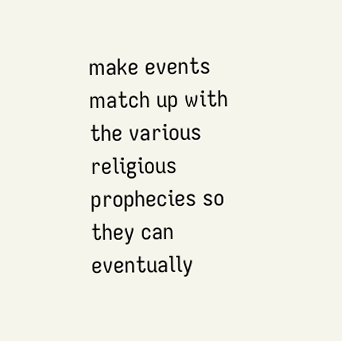make events match up with the various religious prophecies so they can eventually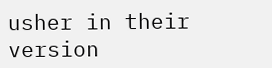usher in their version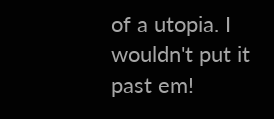of a utopia. I wouldn't put it past em!